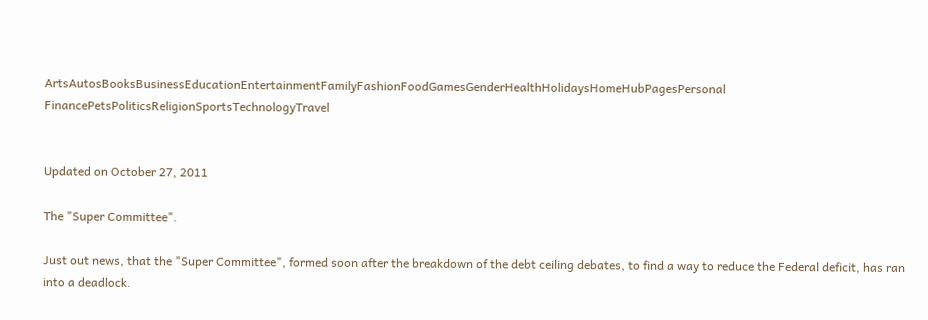ArtsAutosBooksBusinessEducationEntertainmentFamilyFashionFoodGamesGenderHealthHolidaysHomeHubPagesPersonal FinancePetsPoliticsReligionSportsTechnologyTravel


Updated on October 27, 2011

The "Super Committee".

Just out news, that the "Super Committee", formed soon after the breakdown of the debt ceiling debates, to find a way to reduce the Federal deficit, has ran into a deadlock.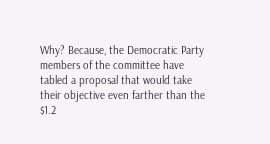Why? Because, the Democratic Party members of the committee have tabled a proposal that would take their objective even farther than the $1.2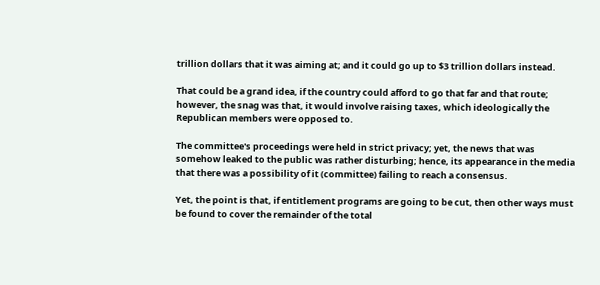trillion dollars that it was aiming at; and it could go up to $3 trillion dollars instead.

That could be a grand idea, if the country could afford to go that far and that route; however, the snag was that, it would involve raising taxes, which ideologically the Republican members were opposed to.

The committee's proceedings were held in strict privacy; yet, the news that was somehow leaked to the public was rather disturbing; hence, its appearance in the media that there was a possibility of it (committee) failing to reach a consensus.

Yet, the point is that, if entitlement programs are going to be cut, then other ways must be found to cover the remainder of the total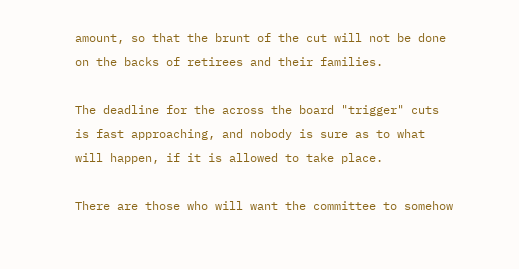amount, so that the brunt of the cut will not be done on the backs of retirees and their families.

The deadline for the across the board "trigger" cuts is fast approaching, and nobody is sure as to what will happen, if it is allowed to take place.

There are those who will want the committee to somehow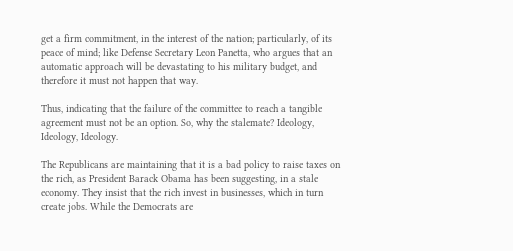get a firm commitment, in the interest of the nation; particularly, of its peace of mind; like Defense Secretary Leon Panetta, who argues that an automatic approach will be devastating to his military budget, and therefore it must not happen that way.

Thus, indicating that the failure of the committee to reach a tangible agreement must not be an option. So, why the stalemate? Ideology, Ideology, Ideology.

The Republicans are maintaining that it is a bad policy to raise taxes on the rich, as President Barack Obama has been suggesting, in a stale economy. They insist that the rich invest in businesses, which in turn create jobs. While the Democrats are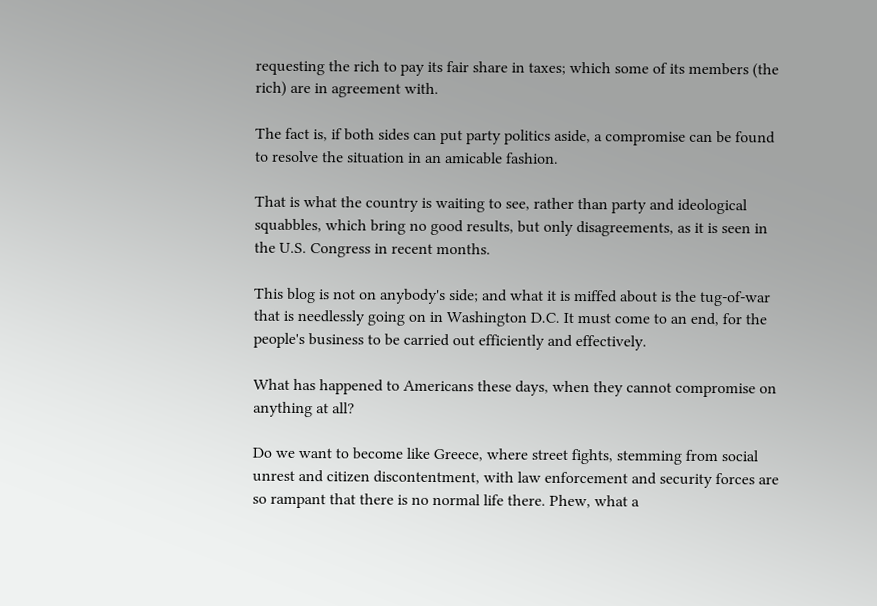requesting the rich to pay its fair share in taxes; which some of its members (the rich) are in agreement with.

The fact is, if both sides can put party politics aside, a compromise can be found to resolve the situation in an amicable fashion.

That is what the country is waiting to see, rather than party and ideological squabbles, which bring no good results, but only disagreements, as it is seen in the U.S. Congress in recent months.

This blog is not on anybody's side; and what it is miffed about is the tug-of-war that is needlessly going on in Washington D.C. It must come to an end, for the people's business to be carried out efficiently and effectively.

What has happened to Americans these days, when they cannot compromise on anything at all?

Do we want to become like Greece, where street fights, stemming from social unrest and citizen discontentment, with law enforcement and security forces are so rampant that there is no normal life there. Phew, what a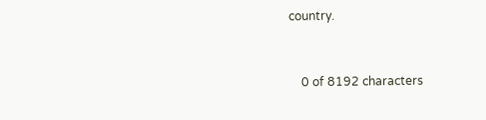country.


    0 of 8192 characters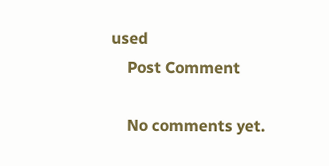used
    Post Comment

    No comments yet.